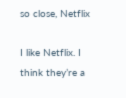so close, Netflix

I like Netflix. I think they’re a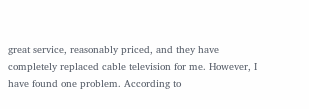great service, reasonably priced, and they have completely replaced cable television for me. However, I have found one problem. According to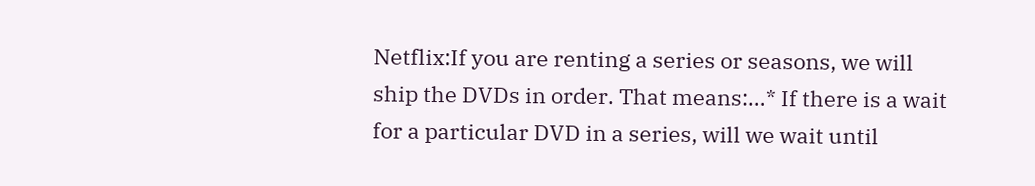Netflix:If you are renting a series or seasons, we will ship the DVDs in order. That means:…* If there is a wait for a particular DVD in a series, will we wait until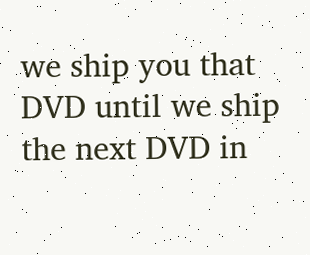we ship you that DVD until we ship the next DVD in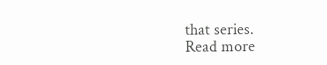that series.
Read more